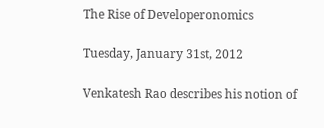The Rise of Developeronomics

Tuesday, January 31st, 2012

Venkatesh Rao describes his notion of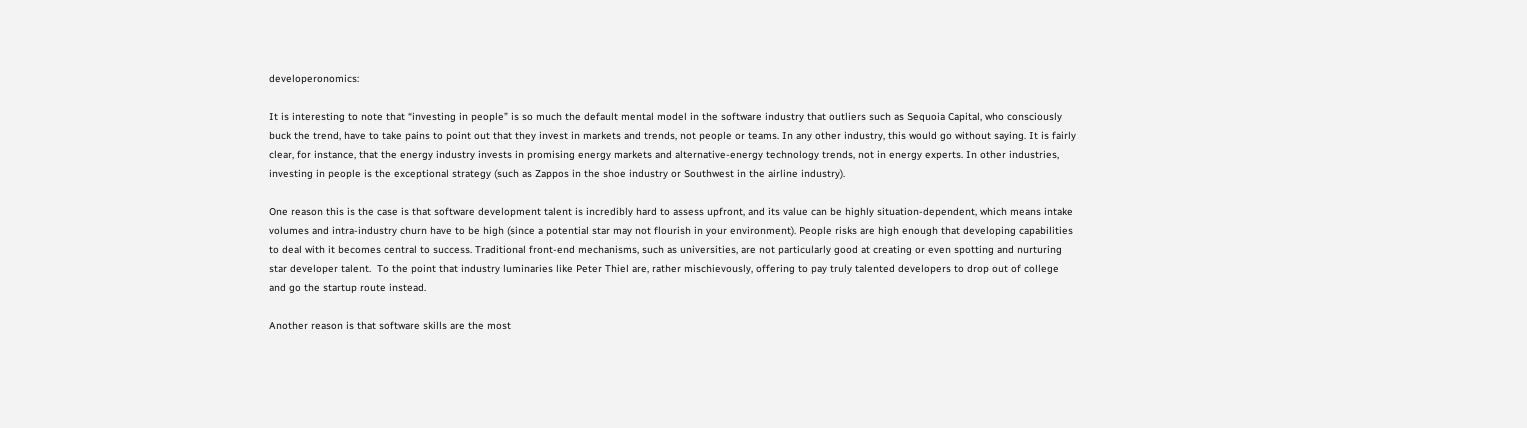developeronomics:

It is interesting to note that “investing in people” is so much the default mental model in the software industry that outliers such as Sequoia Capital, who consciously buck the trend, have to take pains to point out that they invest in markets and trends, not people or teams. In any other industry, this would go without saying. It is fairly clear, for instance, that the energy industry invests in promising energy markets and alternative-energy technology trends, not in energy experts. In other industries, investing in people is the exceptional strategy (such as Zappos in the shoe industry or Southwest in the airline industry).

One reason this is the case is that software development talent is incredibly hard to assess upfront, and its value can be highly situation-dependent, which means intake volumes and intra-industry churn have to be high (since a potential star may not flourish in your environment). People risks are high enough that developing capabilities to deal with it becomes central to success. Traditional front-end mechanisms, such as universities, are not particularly good at creating or even spotting and nurturing star developer talent.  To the point that industry luminaries like Peter Thiel are, rather mischievously, offering to pay truly talented developers to drop out of college and go the startup route instead.

Another reason is that software skills are the most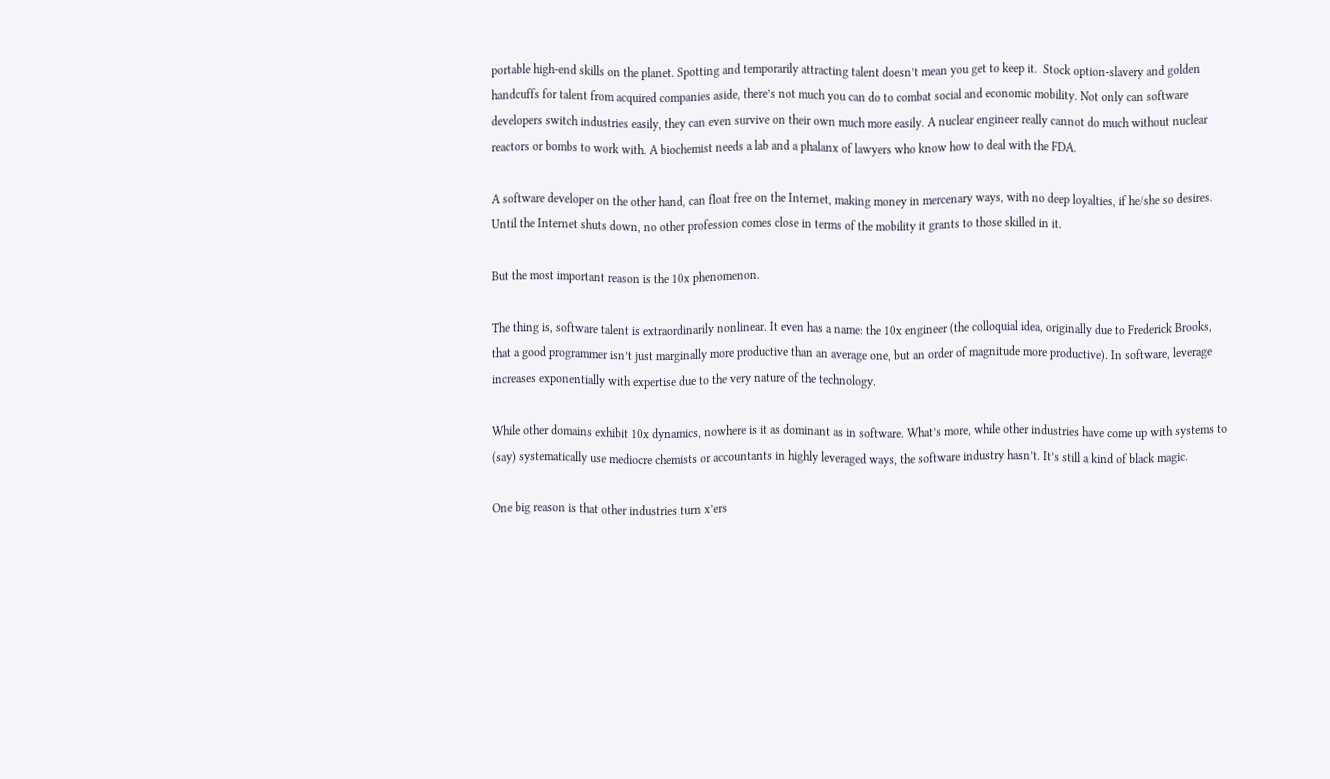portable high-end skills on the planet. Spotting and temporarily attracting talent doesn’t mean you get to keep it.  Stock option-slavery and golden handcuffs for talent from acquired companies aside, there’s not much you can do to combat social and economic mobility. Not only can software developers switch industries easily, they can even survive on their own much more easily. A nuclear engineer really cannot do much without nuclear reactors or bombs to work with. A biochemist needs a lab and a phalanx of lawyers who know how to deal with the FDA.

A software developer on the other hand, can float free on the Internet, making money in mercenary ways, with no deep loyalties, if he/she so desires. Until the Internet shuts down, no other profession comes close in terms of the mobility it grants to those skilled in it.

But the most important reason is the 10x phenomenon.

The thing is, software talent is extraordinarily nonlinear. It even has a name: the 10x engineer (the colloquial idea, originally due to Frederick Brooks, that a good programmer isn’t just marginally more productive than an average one, but an order of magnitude more productive). In software, leverage increases exponentially with expertise due to the very nature of the technology.

While other domains exhibit 10x dynamics, nowhere is it as dominant as in software. What’s more, while other industries have come up with systems to (say) systematically use mediocre chemists or accountants in highly leveraged ways, the software industry hasn’t. It’s still a kind of black magic.

One big reason is that other industries turn x’ers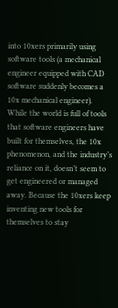into 10xers primarily using software tools (a mechanical engineer equipped with CAD software suddenly becomes a 10x mechanical engineer). While the world is full of tools that software engineers have built for themselves, the 10x phenomenon, and the industry’s reliance on it, doesn’t seem to get engineered or managed away. Because the 10xers keep inventing new tools for themselves to stay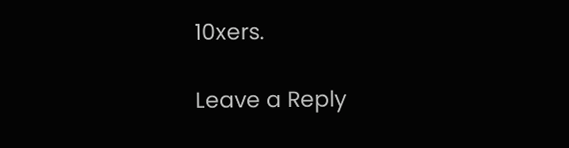10xers.

Leave a Reply